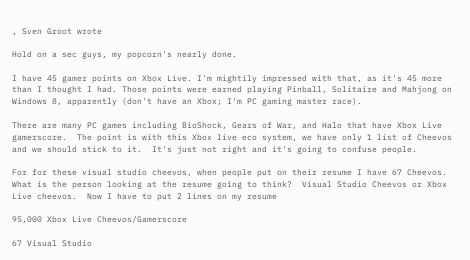, Sven Groot wrote

Hold on a sec guys, my popcorn's nearly done.

I have 45 gamer points on Xbox Live. I'm mightily impressed with that, as it's 45 more than I thought I had. Those points were earned playing Pinball, Solitaire and Mahjong on Windows 8, apparently (don't have an Xbox; I'm PC gaming master race).

There are many PC games including BioShock, Gears of War, and Halo that have Xbox Live gamerscore.  The point is with this Xbox live eco system, we have only 1 list of Cheevos and we should stick to it.  It's just not right and it's going to confuse people.

For for these visual studio cheevos, when people put on their resume I have 67 Cheevos.  What is the person looking at the resume going to think?  Visual Studio Cheevos or Xbox Live cheevos.  Now I have to put 2 lines on my resume

95,000 Xbox Live Cheevos/Gamerscore

67 Visual Studio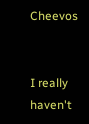Cheevos


I really haven't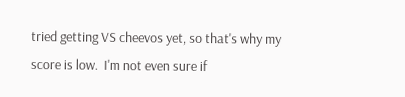tried getting VS cheevos yet, so that's why my score is low.  I'm not even sure if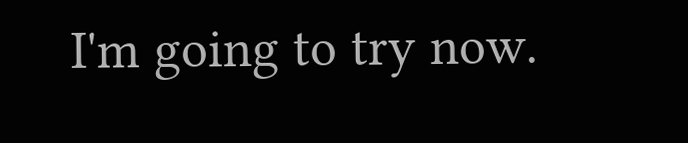I'm going to try now.